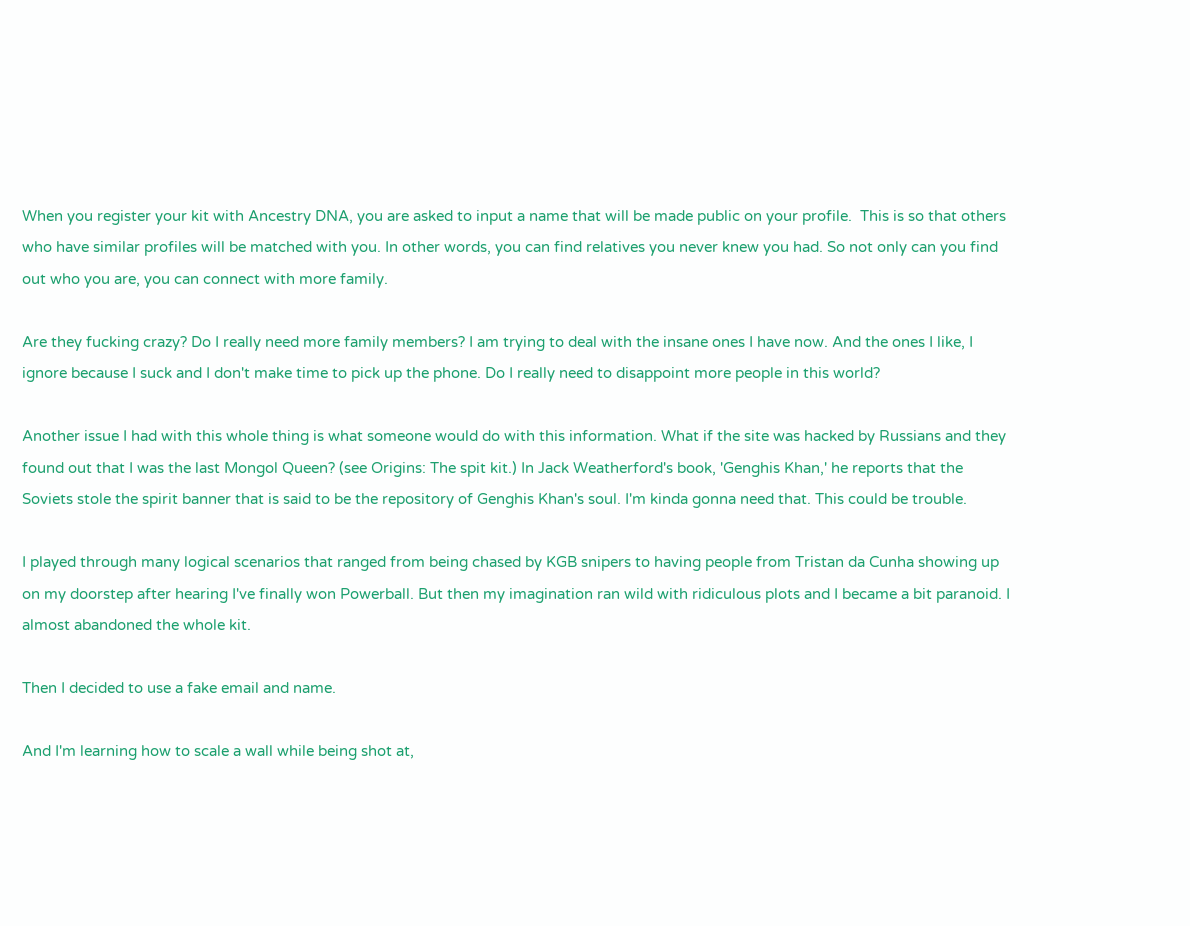When you register your kit with Ancestry DNA, you are asked to input a name that will be made public on your profile.  This is so that others who have similar profiles will be matched with you. In other words, you can find relatives you never knew you had. So not only can you find out who you are, you can connect with more family.

Are they fucking crazy? Do I really need more family members? I am trying to deal with the insane ones I have now. And the ones I like, I ignore because I suck and I don't make time to pick up the phone. Do I really need to disappoint more people in this world?

Another issue I had with this whole thing is what someone would do with this information. What if the site was hacked by Russians and they found out that I was the last Mongol Queen? (see Origins: The spit kit.) In Jack Weatherford's book, 'Genghis Khan,' he reports that the Soviets stole the spirit banner that is said to be the repository of Genghis Khan's soul. I'm kinda gonna need that. This could be trouble.

I played through many logical scenarios that ranged from being chased by KGB snipers to having people from Tristan da Cunha showing up on my doorstep after hearing I've finally won Powerball. But then my imagination ran wild with ridiculous plots and I became a bit paranoid. I almost abandoned the whole kit.

Then I decided to use a fake email and name.

And I'm learning how to scale a wall while being shot at,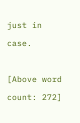just in case.

[Above word count: 272]